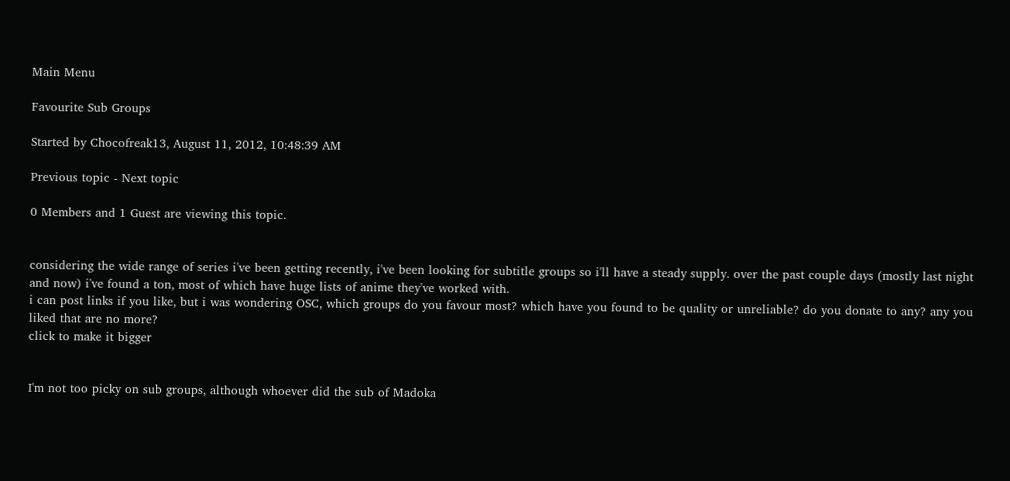Main Menu

Favourite Sub Groups

Started by Chocofreak13, August 11, 2012, 10:48:39 AM

Previous topic - Next topic

0 Members and 1 Guest are viewing this topic.


considering the wide range of series i've been getting recently, i've been looking for subtitle groups so i'll have a steady supply. over the past couple days (mostly last night and now) i've found a ton, most of which have huge lists of anime they've worked with.
i can post links if you like, but i was wondering OSC, which groups do you favour most? which have you found to be quality or unreliable? do you donate to any? any you liked that are no more?
click to make it bigger


I'm not too picky on sub groups, although whoever did the sub of Madoka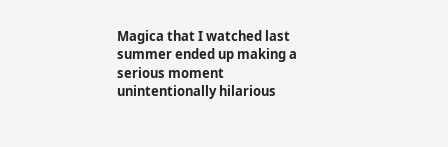Magica that I watched last summer ended up making a serious moment unintentionally hilarious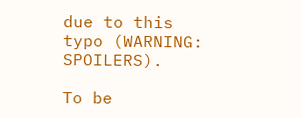due to this typo (WARNING: SPOILERS).

To be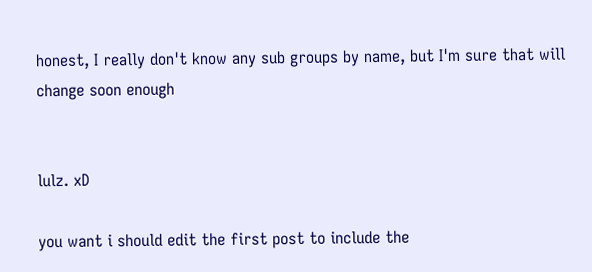honest, I really don't know any sub groups by name, but I'm sure that will change soon enough


lulz. xD

you want i should edit the first post to include the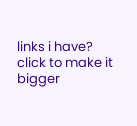links i have?
click to make it bigger